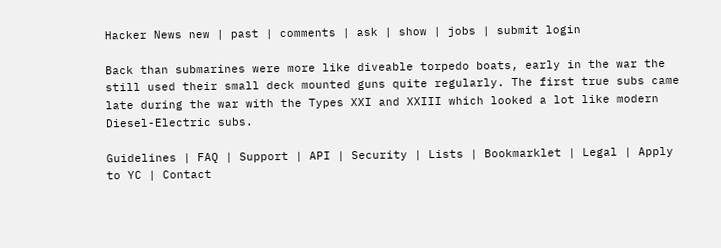Hacker News new | past | comments | ask | show | jobs | submit login

Back than submarines were more like diveable torpedo boats, early in the war the still used their small deck mounted guns quite regularly. The first true subs came late during the war with the Types XXI and XXIII which looked a lot like modern Diesel-Electric subs.

Guidelines | FAQ | Support | API | Security | Lists | Bookmarklet | Legal | Apply to YC | Contact